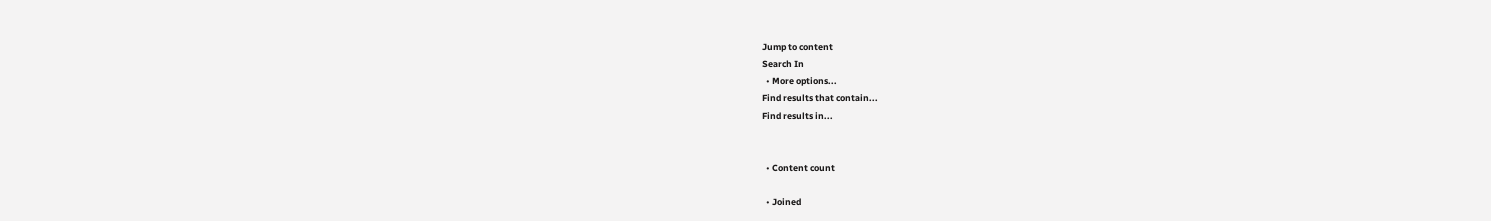Jump to content
Search In
  • More options...
Find results that contain...
Find results in...


  • Content count

  • Joined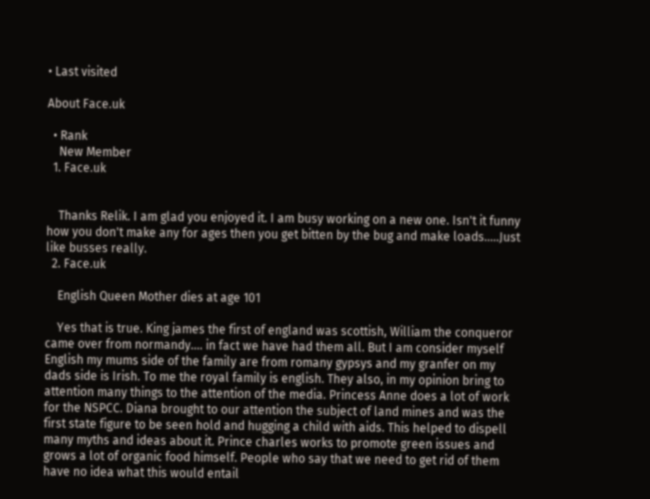• Last visited

About Face.uk

  • Rank
    New Member
  1. Face.uk


    Thanks Relik. I am glad you enjoyed it. I am busy working on a new one. Isn't it funny how you don't make any for ages then you get bitten by the bug and make loads.....Just like busses really.
  2. Face.uk

    English Queen Mother dies at age 101

    Yes that is true. King james the first of england was scottish, William the conqueror came over from normandy.... in fact we have had them all. But I am consider myself English my mums side of the family are from romany gypsys and my granfer on my dads side is Irish. To me the royal family is english. They also, in my opinion bring to attention many things to the attention of the media. Princess Anne does a lot of work for the NSPCC. Diana brought to our attention the subject of land mines and was the first state figure to be seen hold and hugging a child with aids. This helped to dispell many myths and ideas about it. Prince charles works to promote green issues and grows a lot of organic food himself. People who say that we need to get rid of them have no idea what this would entail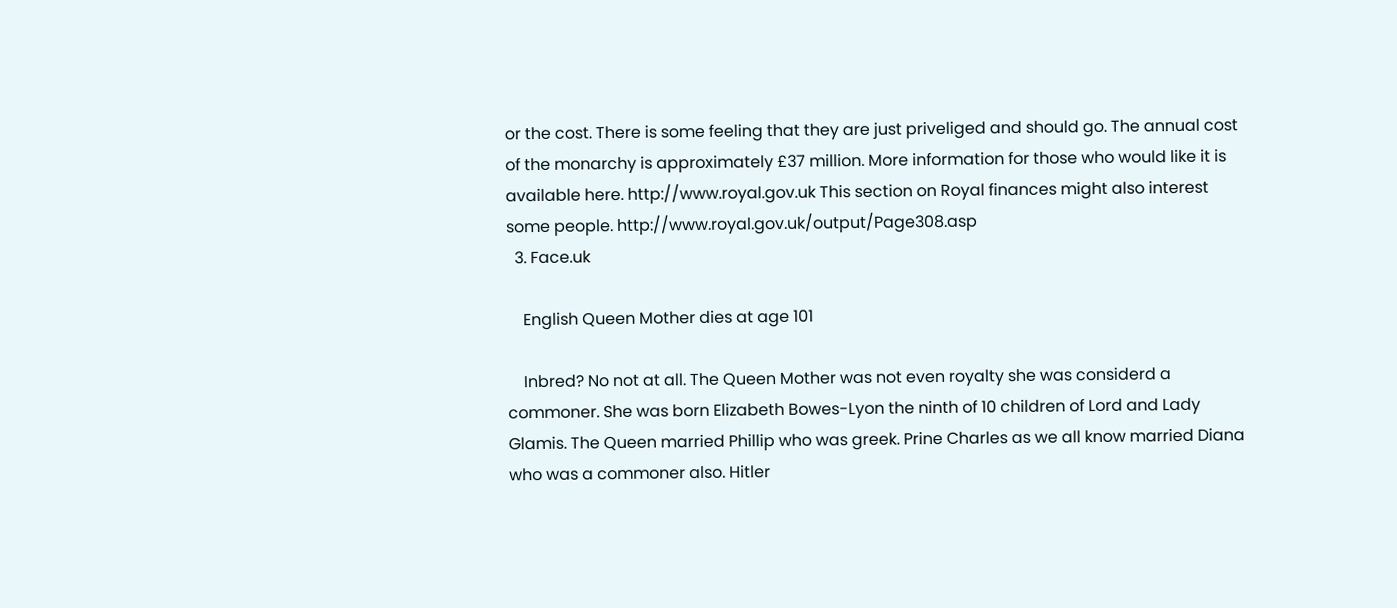or the cost. There is some feeling that they are just priveliged and should go. The annual cost of the monarchy is approximately £37 million. More information for those who would like it is available here. http://www.royal.gov.uk This section on Royal finances might also interest some people. http://www.royal.gov.uk/output/Page308.asp
  3. Face.uk

    English Queen Mother dies at age 101

    Inbred? No not at all. The Queen Mother was not even royalty she was considerd a commoner. She was born Elizabeth Bowes-Lyon the ninth of 10 children of Lord and Lady Glamis. The Queen married Phillip who was greek. Prine Charles as we all know married Diana who was a commoner also. Hitler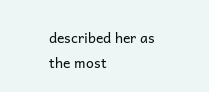described her as the most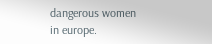dangerous women in europe.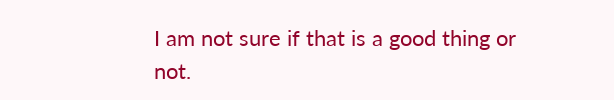I am not sure if that is a good thing or not.